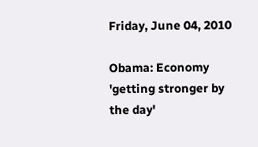Friday, June 04, 2010

Obama: Economy 'getting stronger by the day'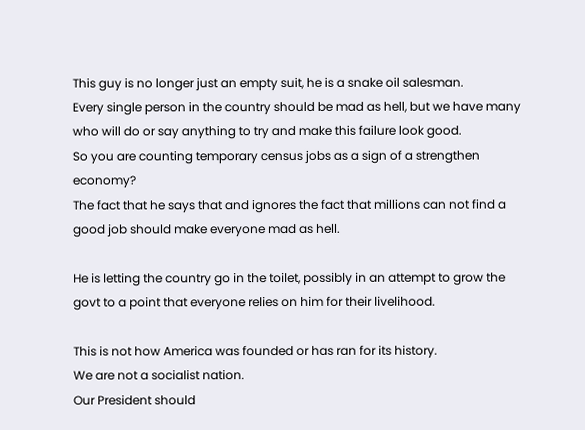This guy is no longer just an empty suit, he is a snake oil salesman.
Every single person in the country should be mad as hell, but we have many who will do or say anything to try and make this failure look good.
So you are counting temporary census jobs as a sign of a strengthen economy?
The fact that he says that and ignores the fact that millions can not find a good job should make everyone mad as hell.

He is letting the country go in the toilet, possibly in an attempt to grow the govt to a point that everyone relies on him for their livelihood.

This is not how America was founded or has ran for its history.
We are not a socialist nation.
Our President should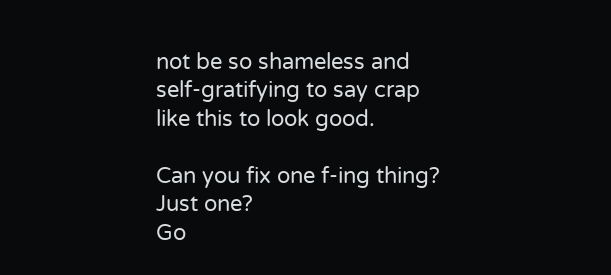not be so shameless and self-gratifying to say crap like this to look good.

Can you fix one f-ing thing? Just one?
Go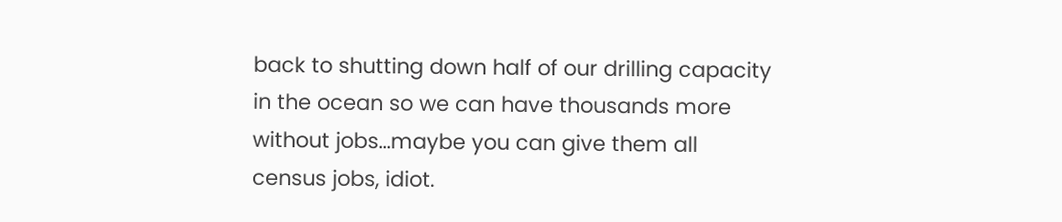back to shutting down half of our drilling capacity in the ocean so we can have thousands more without jobs...maybe you can give them all census jobs, idiot.